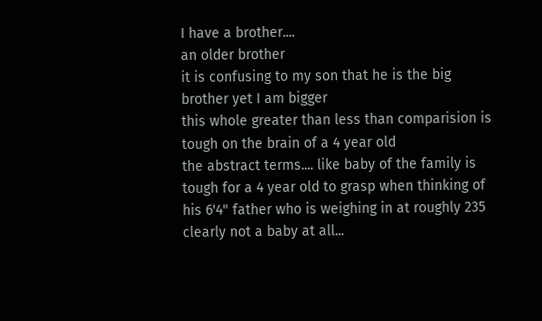I have a brother....
an older brother
it is confusing to my son that he is the big brother yet I am bigger
this whole greater than less than comparision is tough on the brain of a 4 year old
the abstract terms.... like baby of the family is tough for a 4 year old to grasp when thinking of his 6'4" father who is weighing in at roughly 235
clearly not a baby at all...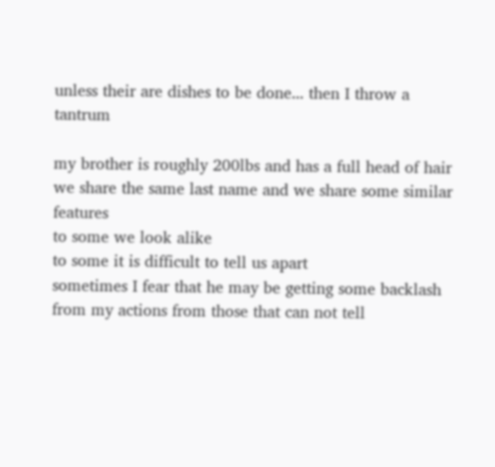unless their are dishes to be done... then I throw a tantrum

my brother is roughly 200lbs and has a full head of hair
we share the same last name and we share some similar features
to some we look alike
to some it is difficult to tell us apart
sometimes I fear that he may be getting some backlash from my actions from those that can not tell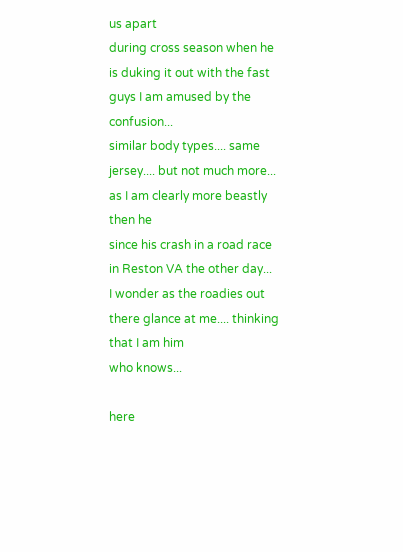us apart
during cross season when he is duking it out with the fast guys I am amused by the confusion...
similar body types.... same jersey.... but not much more... as I am clearly more beastly then he
since his crash in a road race in Reston VA the other day...
I wonder as the roadies out there glance at me.... thinking that I am him
who knows...

here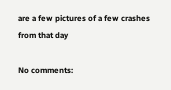are a few pictures of a few crashes from that day

No comments: